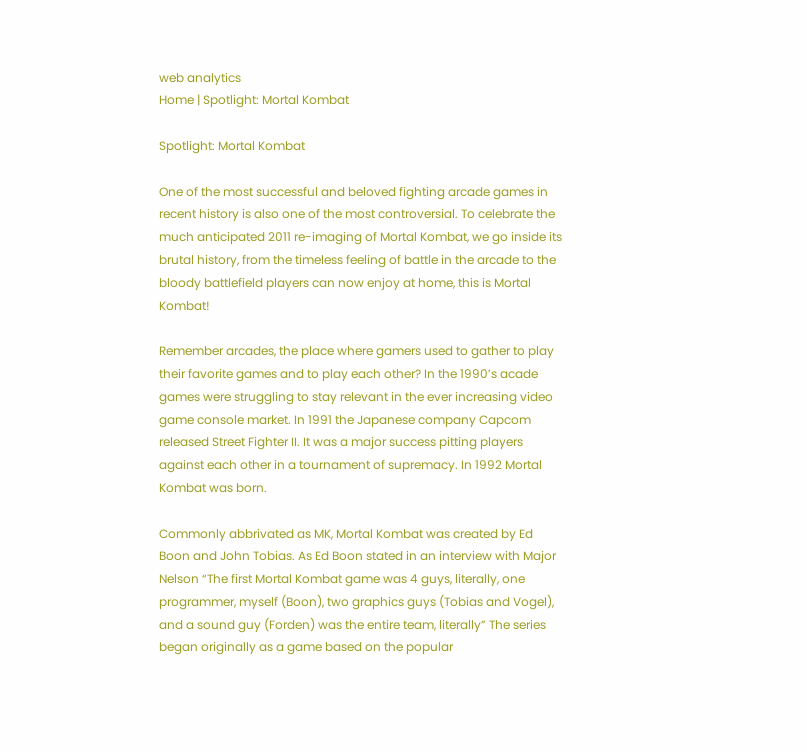web analytics
Home | Spotlight: Mortal Kombat

Spotlight: Mortal Kombat

One of the most successful and beloved fighting arcade games in recent history is also one of the most controversial. To celebrate the much anticipated 2011 re-imaging of Mortal Kombat, we go inside its brutal history, from the timeless feeling of battle in the arcade to the bloody battlefield players can now enjoy at home, this is Mortal Kombat!

Remember arcades, the place where gamers used to gather to play their favorite games and to play each other? In the 1990’s acade games were struggling to stay relevant in the ever increasing video game console market. In 1991 the Japanese company Capcom released Street Fighter II. It was a major success pitting players against each other in a tournament of supremacy. In 1992 Mortal Kombat was born.

Commonly abbrivated as MK, Mortal Kombat was created by Ed Boon and John Tobias. As Ed Boon stated in an interview with Major Nelson “The first Mortal Kombat game was 4 guys, literally, one programmer, myself (Boon), two graphics guys (Tobias and Vogel), and a sound guy (Forden) was the entire team, literally” The series began originally as a game based on the popular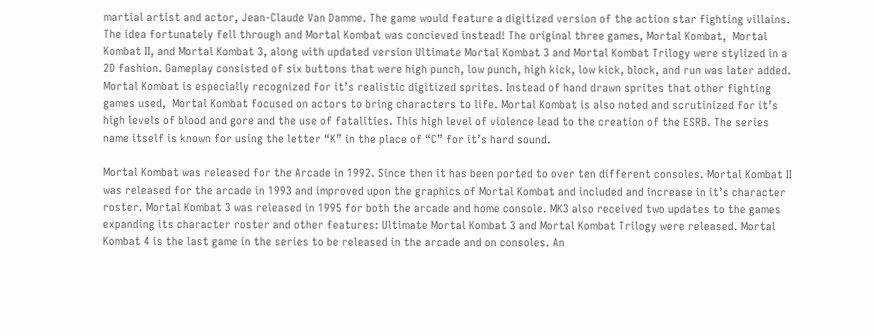martial artist and actor, Jean-Claude Van Damme. The game would feature a digitized version of the action star fighting villains. The idea fortunately fell through and Mortal Kombat was concieved instead! The original three games, Mortal Kombat,  Mortal Kombat II, and Mortal Kombat 3, along with updated version Ultimate Mortal Kombat 3 and Mortal Kombat Trilogy were stylized in a 2D fashion. Gameplay consisted of six buttons that were high punch, low punch, high kick, low kick, block, and run was later added. Mortal Kombat is especially recognized for it’s realistic digitized sprites. Instead of hand drawn sprites that other fighting games used,  Mortal Kombat focused on actors to bring characters to life. Mortal Kombat is also noted and scrutinized for it’s high levels of blood and gore and the use of fatalities. This high level of violence lead to the creation of the ESRB. The series name itself is known for using the letter “K” in the place of “C” for it’s hard sound.

Mortal Kombat was released for the Arcade in 1992. Since then it has been ported to over ten different consoles. Mortal Kombat II was released for the arcade in 1993 and improved upon the graphics of Mortal Kombat and included and increase in it’s character roster. Mortal Kombat 3 was released in 1995 for both the arcade and home console. MK3 also received two updates to the games expanding its character roster and other features: Ultimate Mortal Kombat 3 and Mortal Kombat Trilogy were released. Mortal Kombat 4 is the last game in the series to be released in the arcade and on consoles. An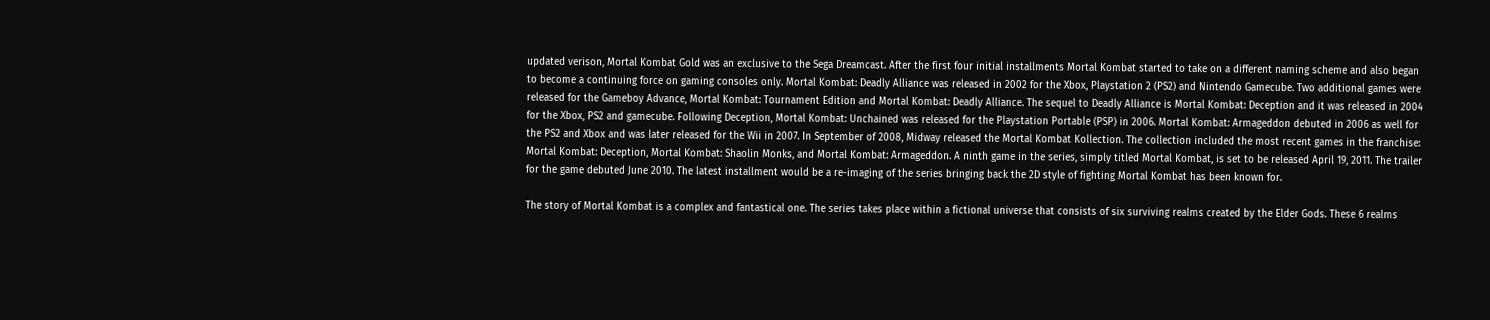updated verison, Mortal Kombat Gold was an exclusive to the Sega Dreamcast. After the first four initial installments Mortal Kombat started to take on a different naming scheme and also began to become a continuing force on gaming consoles only. Mortal Kombat: Deadly Alliance was released in 2002 for the Xbox, Playstation 2 (PS2) and Nintendo Gamecube. Two additional games were released for the Gameboy Advance, Mortal Kombat: Tournament Edition and Mortal Kombat: Deadly Alliance. The sequel to Deadly Alliance is Mortal Kombat: Deception and it was released in 2004 for the Xbox, PS2 and gamecube. Following Deception, Mortal Kombat: Unchained was released for the Playstation Portable (PSP) in 2006. Mortal Kombat: Armageddon debuted in 2006 as well for the PS2 and Xbox and was later released for the Wii in 2007. In September of 2008, Midway released the Mortal Kombat Kollection. The collection included the most recent games in the franchise: Mortal Kombat: Deception, Mortal Kombat: Shaolin Monks, and Mortal Kombat: Armageddon. A ninth game in the series, simply titled Mortal Kombat, is set to be released April 19, 2011. The trailer for the game debuted June 2010. The latest installment would be a re-imaging of the series bringing back the 2D style of fighting Mortal Kombat has been known for.

The story of Mortal Kombat is a complex and fantastical one. The series takes place within a fictional universe that consists of six surviving realms created by the Elder Gods. These 6 realms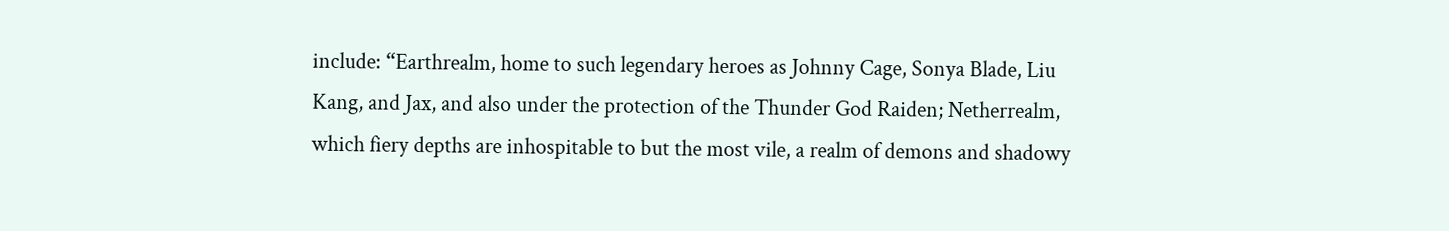include: “Earthrealm, home to such legendary heroes as Johnny Cage, Sonya Blade, Liu Kang, and Jax, and also under the protection of the Thunder God Raiden; Netherrealm, which fiery depths are inhospitable to but the most vile, a realm of demons and shadowy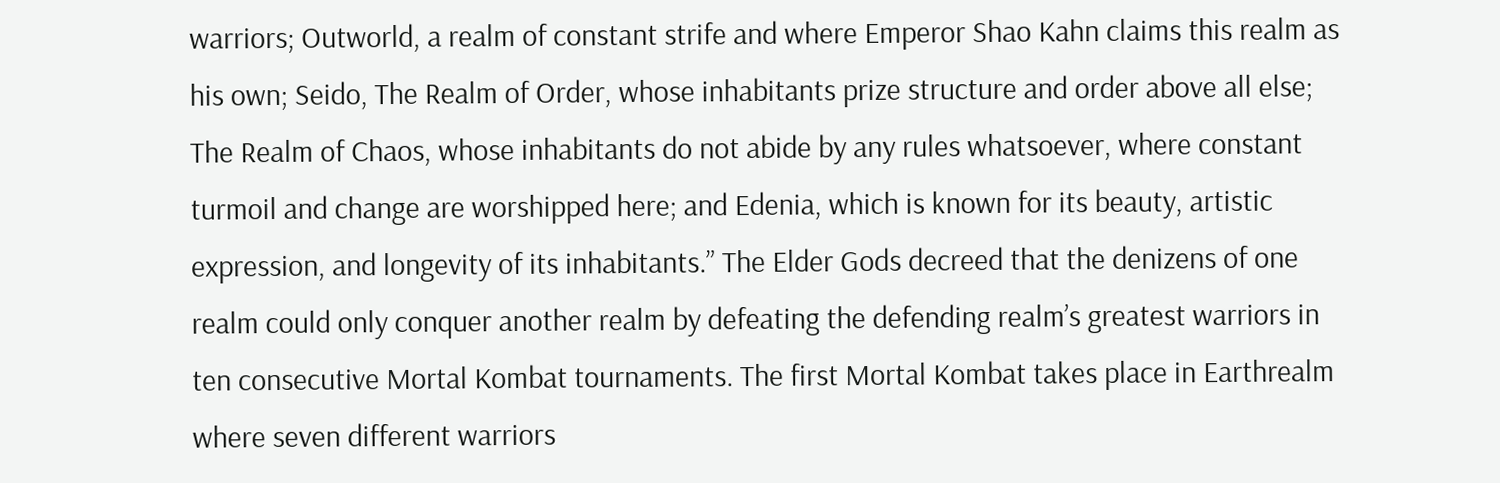warriors; Outworld, a realm of constant strife and where Emperor Shao Kahn claims this realm as his own; Seido, The Realm of Order, whose inhabitants prize structure and order above all else; The Realm of Chaos, whose inhabitants do not abide by any rules whatsoever, where constant turmoil and change are worshipped here; and Edenia, which is known for its beauty, artistic expression, and longevity of its inhabitants.” The Elder Gods decreed that the denizens of one realm could only conquer another realm by defeating the defending realm’s greatest warriors in ten consecutive Mortal Kombat tournaments. The first Mortal Kombat takes place in Earthrealm where seven different warriors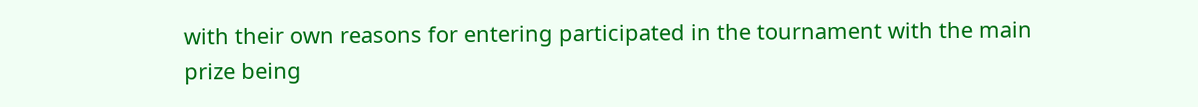with their own reasons for entering participated in the tournament with the main prize being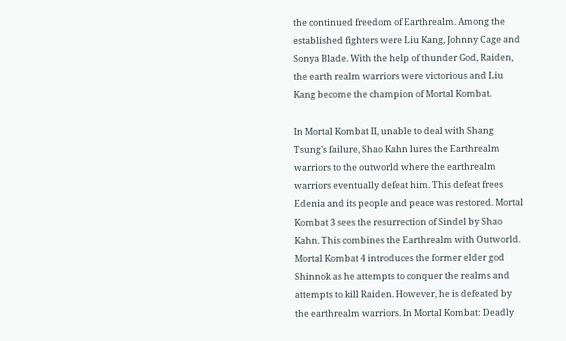the continued freedom of Earthrealm. Among the established fighters were Liu Kang, Johnny Cage and Sonya Blade. With the help of thunder God, Raiden, the earth realm warriors were victorious and Liu Kang become the champion of Mortal Kombat.

In Mortal Kombat II, unable to deal with Shang Tsung’s failure, Shao Kahn lures the Earthrealm warriors to the outworld where the earthrealm warriors eventually defeat him. This defeat frees Edenia and its people and peace was restored. Mortal Kombat 3 sees the resurrection of Sindel by Shao Kahn. This combines the Earthrealm with Outworld. Mortal Kombat 4 introduces the former elder god Shinnok as he attempts to conquer the realms and attempts to kill Raiden. However, he is defeated by the earthrealm warriors. In Mortal Kombat: Deadly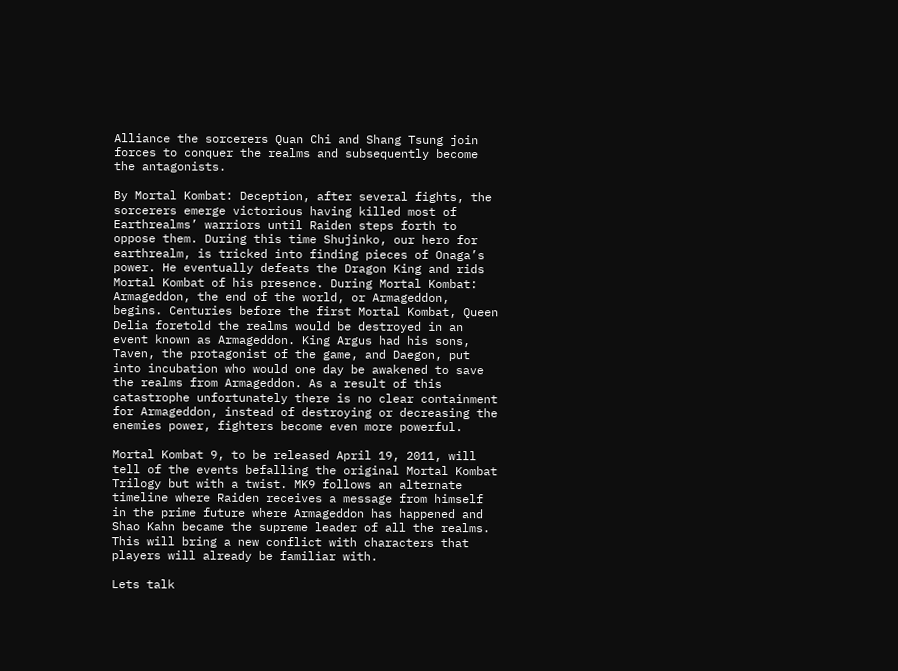Alliance the sorcerers Quan Chi and Shang Tsung join forces to conquer the realms and subsequently become the antagonists.

By Mortal Kombat: Deception, after several fights, the sorcerers emerge victorious having killed most of Earthrealms’ warriors until Raiden steps forth to oppose them. During this time Shujinko, our hero for earthrealm, is tricked into finding pieces of Onaga’s power. He eventually defeats the Dragon King and rids Mortal Kombat of his presence. During Mortal Kombat: Armageddon, the end of the world, or Armageddon, begins. Centuries before the first Mortal Kombat, Queen Delia foretold the realms would be destroyed in an event known as Armageddon. King Argus had his sons, Taven, the protagonist of the game, and Daegon, put into incubation who would one day be awakened to save the realms from Armageddon. As a result of this catastrophe unfortunately there is no clear containment for Armageddon, instead of destroying or decreasing the enemies power, fighters become even more powerful.

Mortal Kombat 9, to be released April 19, 2011, will tell of the events befalling the original Mortal Kombat Trilogy but with a twist. MK9 follows an alternate timeline where Raiden receives a message from himself in the prime future where Armageddon has happened and Shao Kahn became the supreme leader of all the realms. This will bring a new conflict with characters that players will already be familiar with.

Lets talk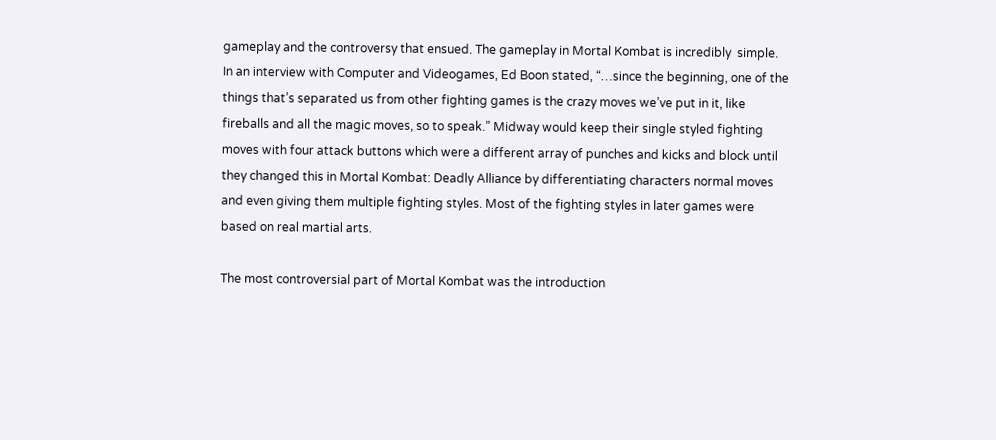gameplay and the controversy that ensued. The gameplay in Mortal Kombat is incredibly  simple. In an interview with Computer and Videogames, Ed Boon stated, “…since the beginning, one of the things that’s separated us from other fighting games is the crazy moves we’ve put in it, like fireballs and all the magic moves, so to speak.” Midway would keep their single styled fighting moves with four attack buttons which were a different array of punches and kicks and block until they changed this in Mortal Kombat: Deadly Alliance by differentiating characters normal moves and even giving them multiple fighting styles. Most of the fighting styles in later games were based on real martial arts.

The most controversial part of Mortal Kombat was the introduction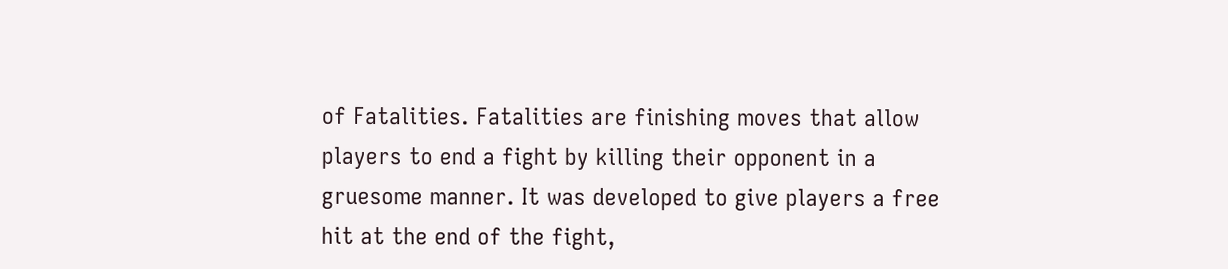of Fatalities. Fatalities are finishing moves that allow players to end a fight by killing their opponent in a gruesome manner. It was developed to give players a free hit at the end of the fight,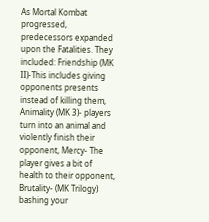As Mortal Kombat progressed, predecessors expanded upon the Fatalities. They included: Friendship (MK II)-This includes giving opponents presents instead of killing them, Animality (MK 3)- players turn into an animal and violently finish their opponent, Mercy- The player gives a bit of health to their opponent, Brutality- (MK Trilogy) bashing your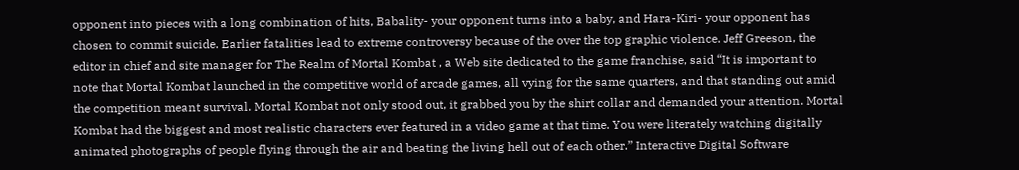opponent into pieces with a long combination of hits, Babality- your opponent turns into a baby, and Hara-Kiri- your opponent has chosen to commit suicide. Earlier fatalities lead to extreme controversy because of the over the top graphic violence. Jeff Greeson, the editor in chief and site manager for The Realm of Mortal Kombat , a Web site dedicated to the game franchise, said “It is important to note that Mortal Kombat launched in the competitive world of arcade games, all vying for the same quarters, and that standing out amid the competition meant survival. Mortal Kombat not only stood out, it grabbed you by the shirt collar and demanded your attention. Mortal Kombat had the biggest and most realistic characters ever featured in a video game at that time. You were literately watching digitally animated photographs of people flying through the air and beating the living hell out of each other.” Interactive Digital Software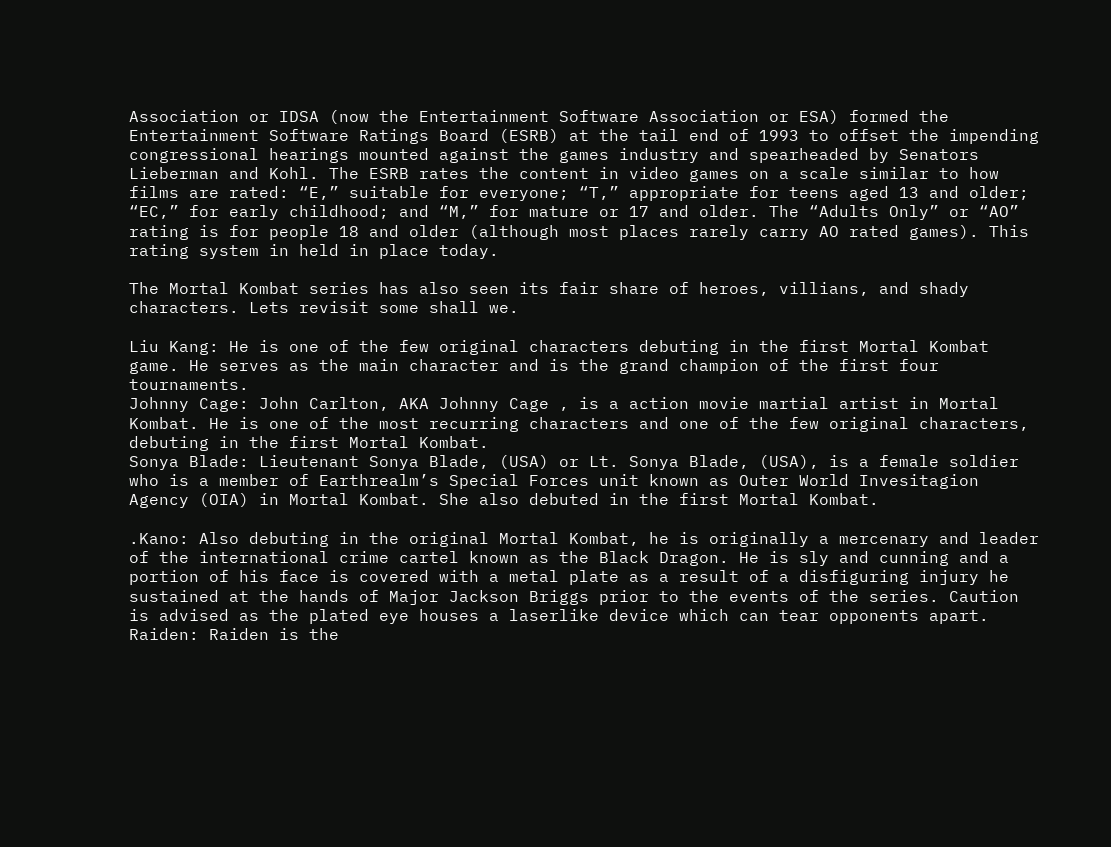Association or IDSA (now the Entertainment Software Association or ESA) formed the Entertainment Software Ratings Board (ESRB) at the tail end of 1993 to offset the impending congressional hearings mounted against the games industry and spearheaded by Senators Lieberman and Kohl. The ESRB rates the content in video games on a scale similar to how films are rated: “E,” suitable for everyone; “T,” appropriate for teens aged 13 and older; “EC,” for early childhood; and “M,” for mature or 17 and older. The “Adults Only” or “AO” rating is for people 18 and older (although most places rarely carry AO rated games). This rating system in held in place today.

The Mortal Kombat series has also seen its fair share of heroes, villians, and shady characters. Lets revisit some shall we.

Liu Kang: He is one of the few original characters debuting in the first Mortal Kombat game. He serves as the main character and is the grand champion of the first four tournaments.
Johnny Cage: John Carlton, AKA Johnny Cage , is a action movie martial artist in Mortal Kombat. He is one of the most recurring characters and one of the few original characters, debuting in the first Mortal Kombat.
Sonya Blade: Lieutenant Sonya Blade, (USA) or Lt. Sonya Blade, (USA), is a female soldier who is a member of Earthrealm’s Special Forces unit known as Outer World Invesitagion Agency (OIA) in Mortal Kombat. She also debuted in the first Mortal Kombat.

.Kano: Also debuting in the original Mortal Kombat, he is originally a mercenary and leader of the international crime cartel known as the Black Dragon. He is sly and cunning and a portion of his face is covered with a metal plate as a result of a disfiguring injury he sustained at the hands of Major Jackson Briggs prior to the events of the series. Caution is advised as the plated eye houses a laserlike device which can tear opponents apart.
Raiden: Raiden is the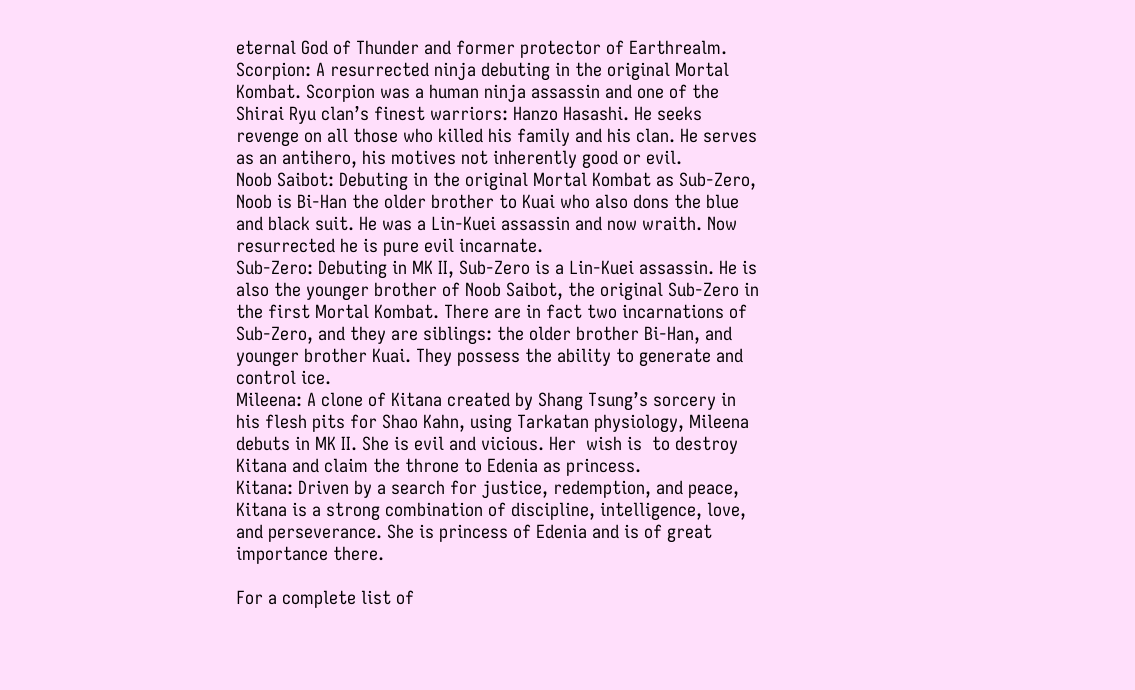eternal God of Thunder and former protector of Earthrealm.
Scorpion: A resurrected ninja debuting in the original Mortal Kombat. Scorpion was a human ninja assassin and one of the Shirai Ryu clan’s finest warriors: Hanzo Hasashi. He seeks revenge on all those who killed his family and his clan. He serves as an antihero, his motives not inherently good or evil.
Noob Saibot: Debuting in the original Mortal Kombat as Sub-Zero, Noob is Bi-Han the older brother to Kuai who also dons the blue and black suit. He was a Lin-Kuei assassin and now wraith. Now resurrected he is pure evil incarnate.
Sub-Zero: Debuting in MK II, Sub-Zero is a Lin-Kuei assassin. He is also the younger brother of Noob Saibot, the original Sub-Zero in the first Mortal Kombat. There are in fact two incarnations of Sub-Zero, and they are siblings: the older brother Bi-Han, and younger brother Kuai. They possess the ability to generate and control ice.
Mileena: A clone of Kitana created by Shang Tsung’s sorcery in his flesh pits for Shao Kahn, using Tarkatan physiology, Mileena debuts in MK II. She is evil and vicious. Her  wish is  to destroy Kitana and claim the throne to Edenia as princess.
Kitana: Driven by a search for justice, redemption, and peace, Kitana is a strong combination of discipline, intelligence, love, and perseverance. She is princess of Edenia and is of great importance there.

For a complete list of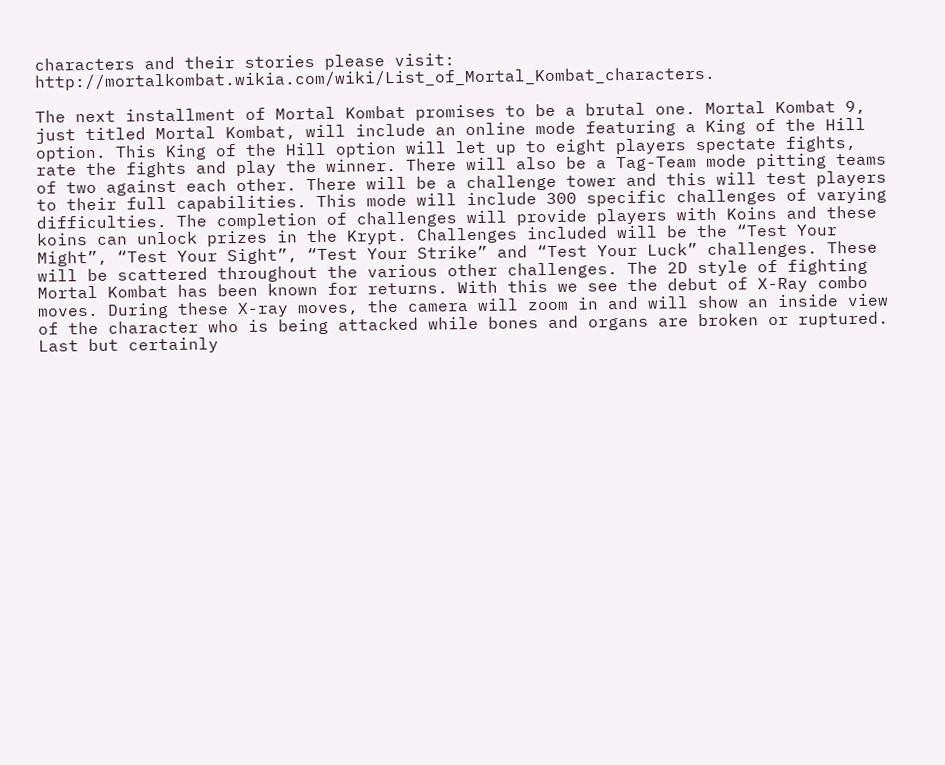characters and their stories please visit: http://mortalkombat.wikia.com/wiki/List_of_Mortal_Kombat_characters.

The next installment of Mortal Kombat promises to be a brutal one. Mortal Kombat 9, just titled Mortal Kombat, will include an online mode featuring a King of the Hill option. This King of the Hill option will let up to eight players spectate fights, rate the fights and play the winner. There will also be a Tag-Team mode pitting teams of two against each other. There will be a challenge tower and this will test players to their full capabilities. This mode will include 300 specific challenges of varying difficulties. The completion of challenges will provide players with Koins and these koins can unlock prizes in the Krypt. Challenges included will be the “Test Your Might”, “Test Your Sight”, “Test Your Strike” and “Test Your Luck” challenges. These will be scattered throughout the various other challenges. The 2D style of fighting Mortal Kombat has been known for returns. With this we see the debut of X-Ray combo moves. During these X-ray moves, the camera will zoom in and will show an inside view of the character who is being attacked while bones and organs are broken or ruptured. Last but certainly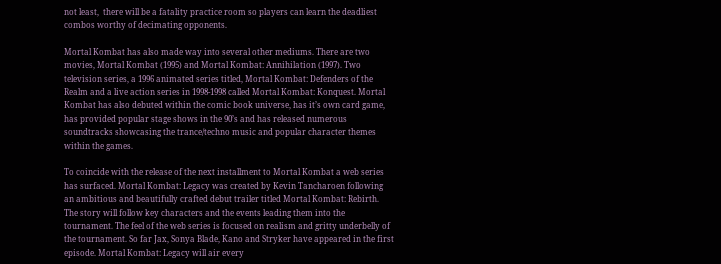not least,  there will be a fatality practice room so players can learn the deadliest combos worthy of decimating opponents.

Mortal Kombat has also made way into several other mediums. There are two movies, Mortal Kombat (1995) and Mortal Kombat: Annihilation (1997). Two television series, a 1996 animated series titled, Mortal Kombat: Defenders of the Realm and a live action series in 1998-1998 called Mortal Kombat: Konquest. Mortal Kombat has also debuted within the comic book universe, has it’s own card game, has provided popular stage shows in the 90’s and has released numerous soundtracks showcasing the trance/techno music and popular character themes within the games.

To coincide with the release of the next installment to Mortal Kombat a web series has surfaced. Mortal Kombat: Legacy was created by Kevin Tancharoen following an ambitious and beautifully crafted debut trailer titled Mortal Kombat: Rebirth. The story will follow key characters and the events leading them into the tournament. The feel of the web series is focused on realism and gritty underbelly of the tournament. So far Jax, Sonya Blade, Kano and Stryker have appeared in the first episode. Mortal Kombat: Legacy will air every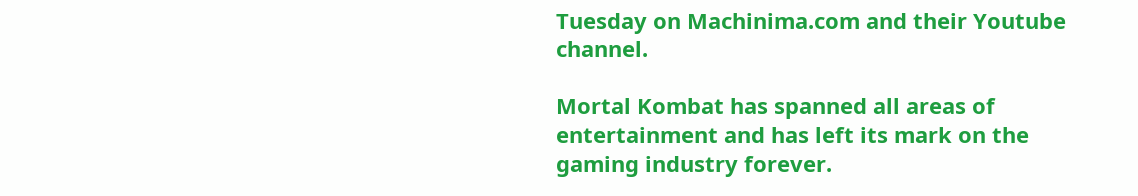Tuesday on Machinima.com and their Youtube channel.

Mortal Kombat has spanned all areas of entertainment and has left its mark on the gaming industry forever.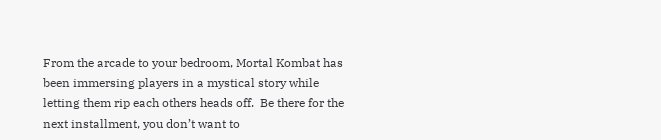From the arcade to your bedroom, Mortal Kombat has been immersing players in a mystical story while letting them rip each others heads off.  Be there for the next installment, you don’t want to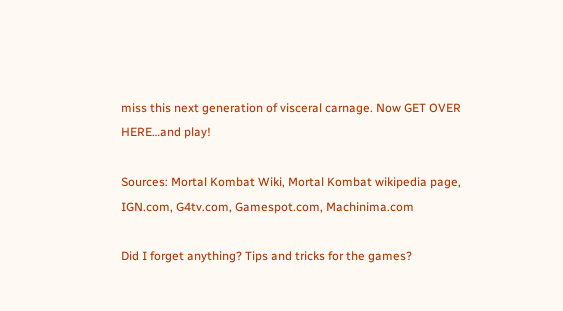miss this next generation of visceral carnage. Now GET OVER HERE…and play!

Sources: Mortal Kombat Wiki, Mortal Kombat wikipedia page, IGN.com, G4tv.com, Gamespot.com, Machinima.com

Did I forget anything? Tips and tricks for the games?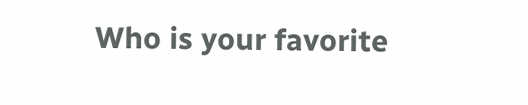Who is your favorite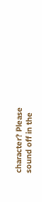character? Please sound off in the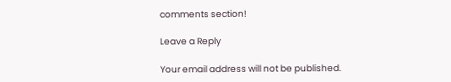comments section!

Leave a Reply

Your email address will not be published.